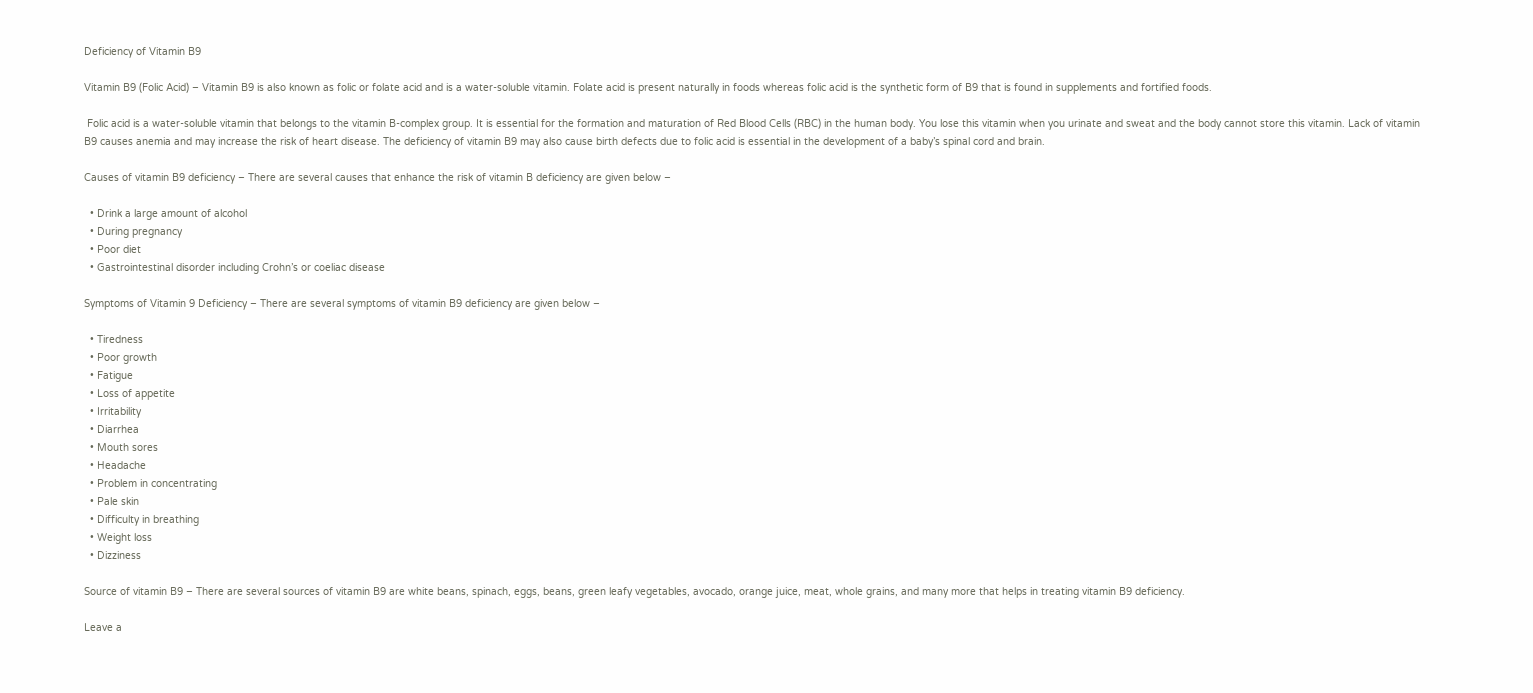Deficiency of Vitamin B9

Vitamin B9 (Folic Acid) – Vitamin B9 is also known as folic or folate acid and is a water-soluble vitamin. Folate acid is present naturally in foods whereas folic acid is the synthetic form of B9 that is found in supplements and fortified foods.

 Folic acid is a water-soluble vitamin that belongs to the vitamin B-complex group. It is essential for the formation and maturation of Red Blood Cells (RBC) in the human body. You lose this vitamin when you urinate and sweat and the body cannot store this vitamin. Lack of vitamin B9 causes anemia and may increase the risk of heart disease. The deficiency of vitamin B9 may also cause birth defects due to folic acid is essential in the development of a baby’s spinal cord and brain.

Causes of vitamin B9 deficiency – There are several causes that enhance the risk of vitamin B deficiency are given below –

  • Drink a large amount of alcohol
  • During pregnancy
  • Poor diet
  • Gastrointestinal disorder including Crohn’s or coeliac disease

Symptoms of Vitamin 9 Deficiency – There are several symptoms of vitamin B9 deficiency are given below –

  • Tiredness
  • Poor growth
  • Fatigue
  • Loss of appetite
  • Irritability
  • Diarrhea
  • Mouth sores
  • Headache
  • Problem in concentrating
  • Pale skin
  • Difficulty in breathing
  • Weight loss
  • Dizziness

Source of vitamin B9 – There are several sources of vitamin B9 are white beans, spinach, eggs, beans, green leafy vegetables, avocado, orange juice, meat, whole grains, and many more that helps in treating vitamin B9 deficiency.

Leave a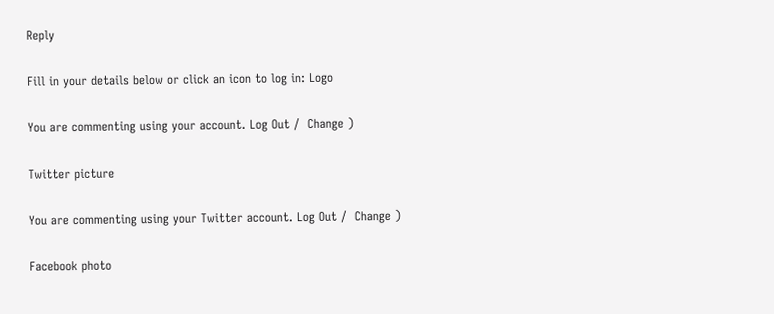Reply

Fill in your details below or click an icon to log in: Logo

You are commenting using your account. Log Out /  Change )

Twitter picture

You are commenting using your Twitter account. Log Out /  Change )

Facebook photo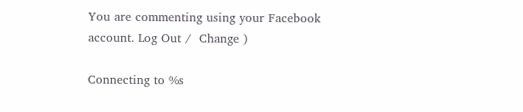You are commenting using your Facebook account. Log Out /  Change )

Connecting to %s